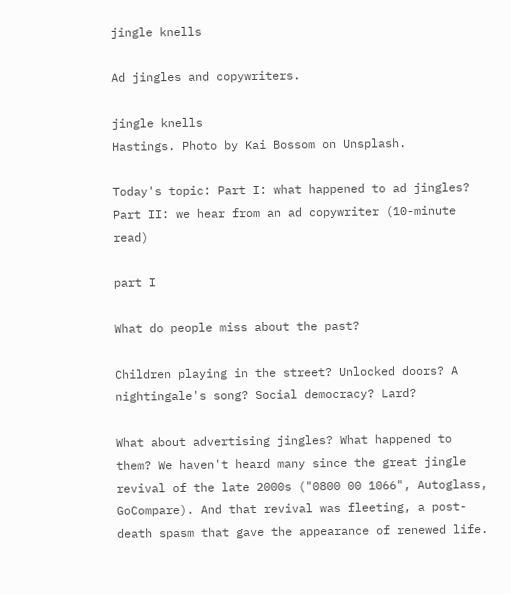jingle knells

Ad jingles and copywriters.

jingle knells
Hastings. Photo by Kai Bossom on Unsplash.

Today's topic: Part I: what happened to ad jingles? Part II: we hear from an ad copywriter (10-minute read)

part I

What do people miss about the past?

Children playing in the street? Unlocked doors? A nightingale's song? Social democracy? Lard?

What about advertising jingles? What happened to them? We haven't heard many since the great jingle revival of the late 2000s ("0800 00 1066", Autoglass, GoCompare). And that revival was fleeting, a post-death spasm that gave the appearance of renewed life.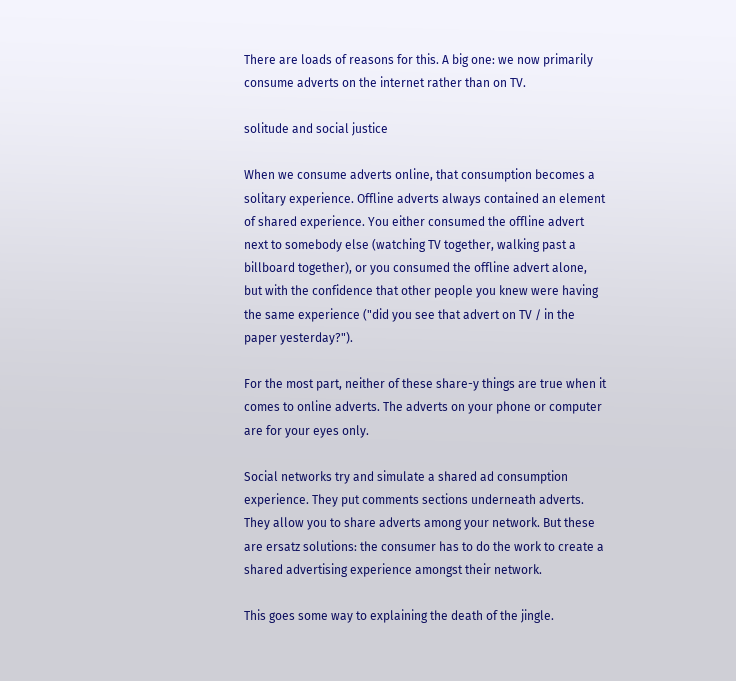There are loads of reasons for this. A big one: we now primarily consume adverts on the internet rather than on TV.

solitude and social justice

When we consume adverts online, that consumption becomes a solitary experience. Offline adverts always contained an element of shared experience. You either consumed the offline advert next to somebody else (watching TV together, walking past a billboard together), or you consumed the offline advert alone, but with the confidence that other people you knew were having the same experience ("did you see that advert on TV / in the paper yesterday?").

For the most part, neither of these share-y things are true when it comes to online adverts. The adverts on your phone or computer are for your eyes only.

Social networks try and simulate a shared ad consumption experience. They put comments sections underneath adverts. They allow you to share adverts among your network. But these are ersatz solutions: the consumer has to do the work to create a shared advertising experience amongst their network.

This goes some way to explaining the death of the jingle.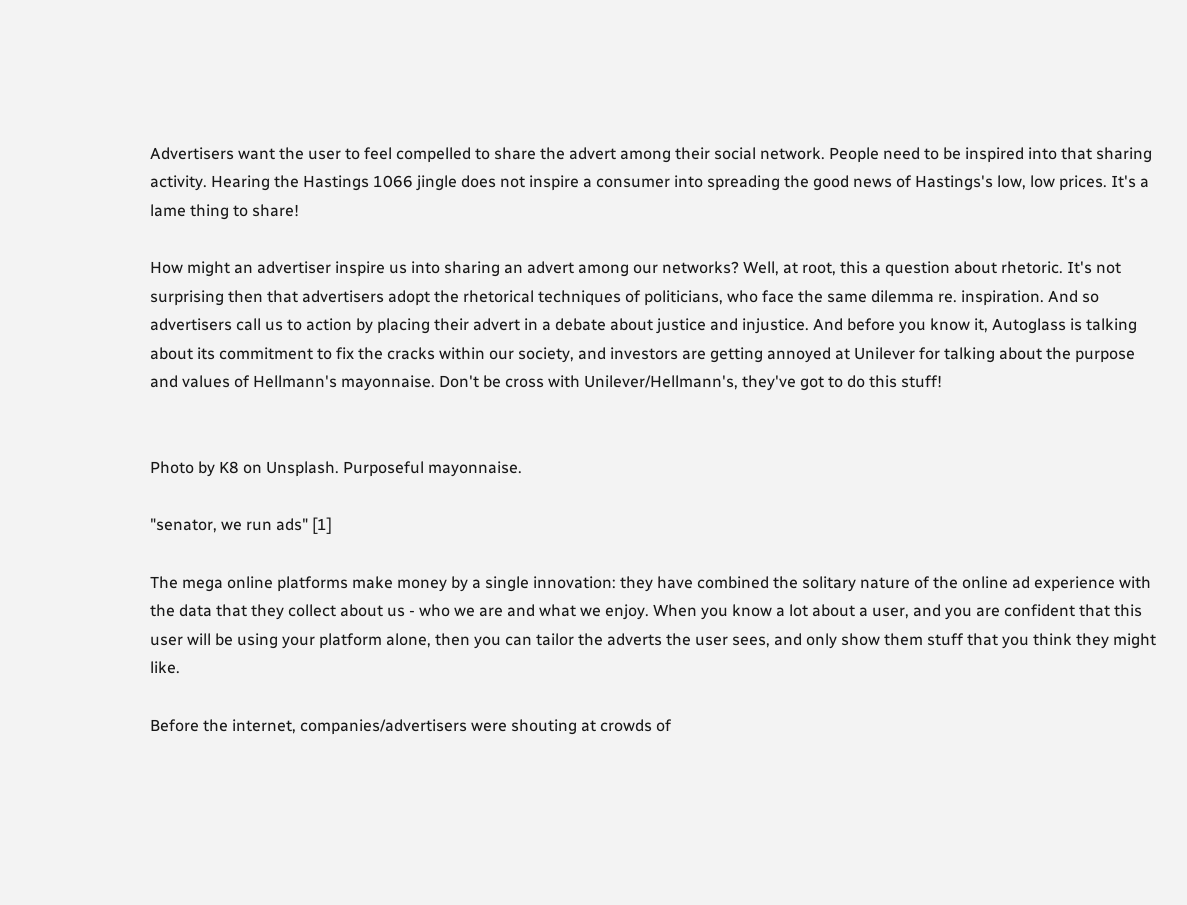Advertisers want the user to feel compelled to share the advert among their social network. People need to be inspired into that sharing activity. Hearing the Hastings 1066 jingle does not inspire a consumer into spreading the good news of Hastings's low, low prices. It's a lame thing to share!

How might an advertiser inspire us into sharing an advert among our networks? Well, at root, this a question about rhetoric. It's not surprising then that advertisers adopt the rhetorical techniques of politicians, who face the same dilemma re. inspiration. And so advertisers call us to action by placing their advert in a debate about justice and injustice. And before you know it, Autoglass is talking about its commitment to fix the cracks within our society, and investors are getting annoyed at Unilever for talking about the purpose and values of Hellmann's mayonnaise. Don't be cross with Unilever/Hellmann's, they've got to do this stuff!


Photo by K8 on Unsplash. Purposeful mayonnaise.

"senator, we run ads" [1]

The mega online platforms make money by a single innovation: they have combined the solitary nature of the online ad experience with the data that they collect about us - who we are and what we enjoy. When you know a lot about a user, and you are confident that this user will be using your platform alone, then you can tailor the adverts the user sees, and only show them stuff that you think they might like.

Before the internet, companies/advertisers were shouting at crowds of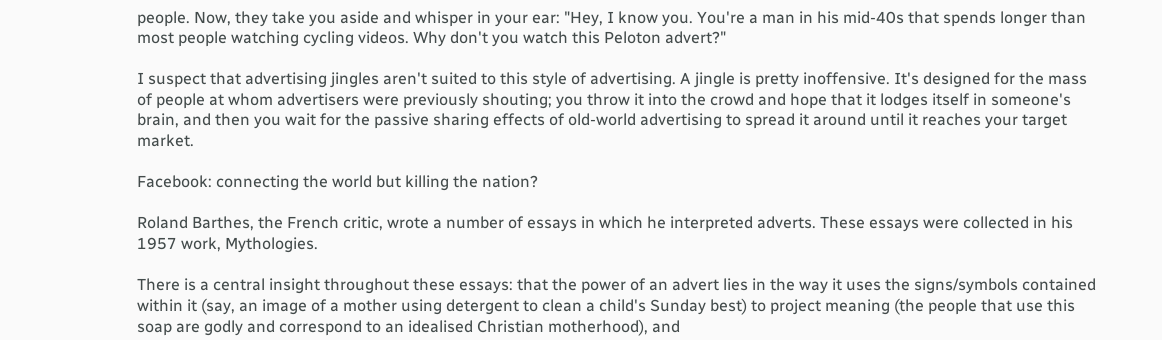people. Now, they take you aside and whisper in your ear: "Hey, I know you. You're a man in his mid-40s that spends longer than most people watching cycling videos. Why don't you watch this Peloton advert?"

I suspect that advertising jingles aren't suited to this style of advertising. A jingle is pretty inoffensive. It's designed for the mass of people at whom advertisers were previously shouting; you throw it into the crowd and hope that it lodges itself in someone's brain, and then you wait for the passive sharing effects of old-world advertising to spread it around until it reaches your target market.

Facebook: connecting the world but killing the nation?

Roland Barthes, the French critic, wrote a number of essays in which he interpreted adverts. These essays were collected in his 1957 work, Mythologies.

There is a central insight throughout these essays: that the power of an advert lies in the way it uses the signs/symbols contained within it (say, an image of a mother using detergent to clean a child's Sunday best) to project meaning (the people that use this soap are godly and correspond to an idealised Christian motherhood), and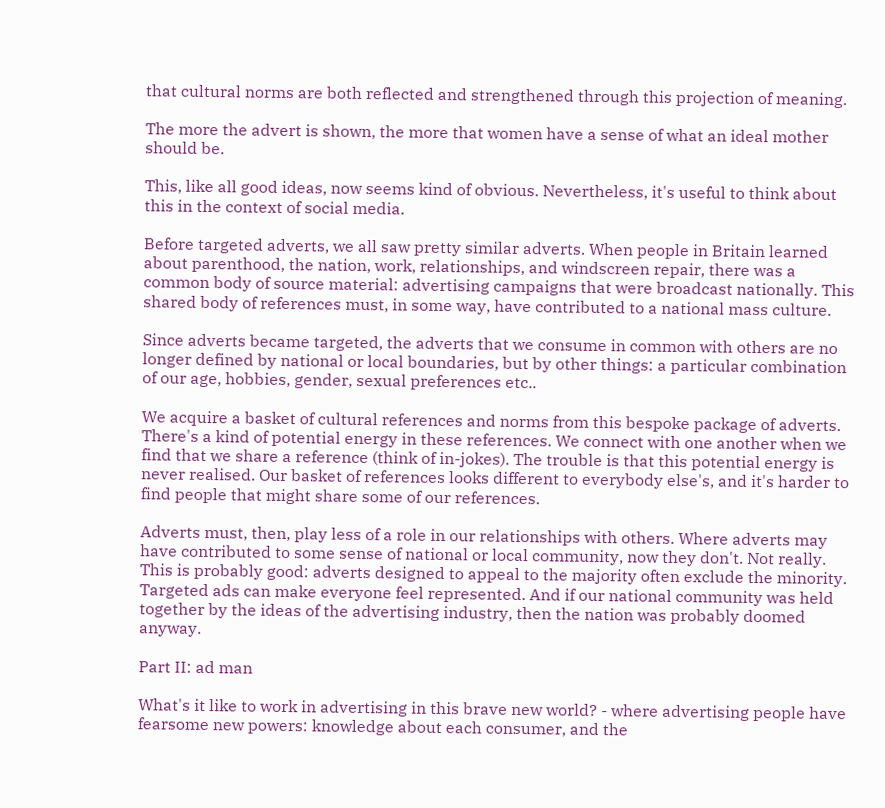that cultural norms are both reflected and strengthened through this projection of meaning.

The more the advert is shown, the more that women have a sense of what an ideal mother should be.

This, like all good ideas, now seems kind of obvious. Nevertheless, it's useful to think about this in the context of social media.

Before targeted adverts, we all saw pretty similar adverts. When people in Britain learned about parenthood, the nation, work, relationships, and windscreen repair, there was a common body of source material: advertising campaigns that were broadcast nationally. This shared body of references must, in some way, have contributed to a national mass culture.

Since adverts became targeted, the adverts that we consume in common with others are no longer defined by national or local boundaries, but by other things: a particular combination of our age, hobbies, gender, sexual preferences etc..

We acquire a basket of cultural references and norms from this bespoke package of adverts. There's a kind of potential energy in these references. We connect with one another when we find that we share a reference (think of in-jokes). The trouble is that this potential energy is never realised. Our basket of references looks different to everybody else's, and it's harder to find people that might share some of our references.

Adverts must, then, play less of a role in our relationships with others. Where adverts may have contributed to some sense of national or local community, now they don't. Not really. This is probably good: adverts designed to appeal to the majority often exclude the minority. Targeted ads can make everyone feel represented. And if our national community was held together by the ideas of the advertising industry, then the nation was probably doomed anyway.

Part II: ad man

What's it like to work in advertising in this brave new world? - where advertising people have fearsome new powers: knowledge about each consumer, and the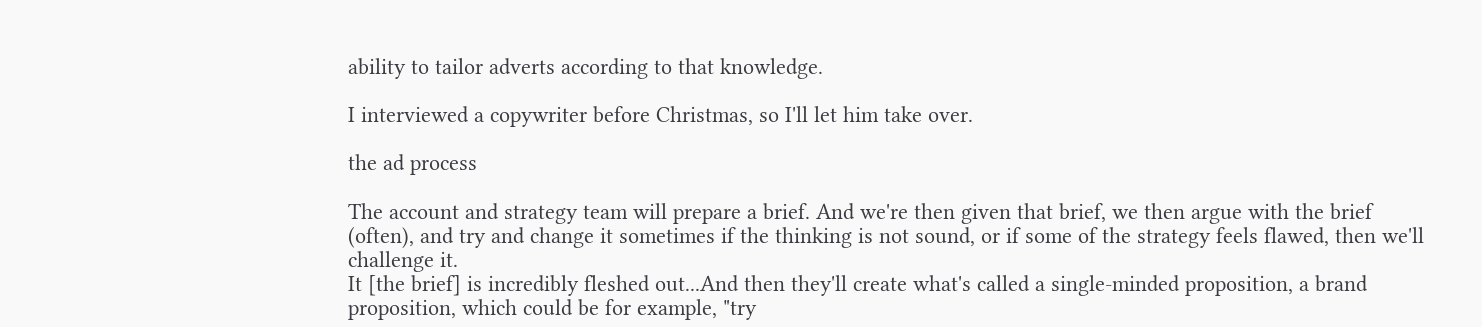ability to tailor adverts according to that knowledge.

I interviewed a copywriter before Christmas, so I'll let him take over.

the ad process

The account and strategy team will prepare a brief. And we're then given that brief, we then argue with the brief (often), and try and change it sometimes if the thinking is not sound, or if some of the strategy feels flawed, then we'll challenge it.
It [the brief] is incredibly fleshed out...And then they'll create what's called a single-minded proposition, a brand proposition, which could be for example, "try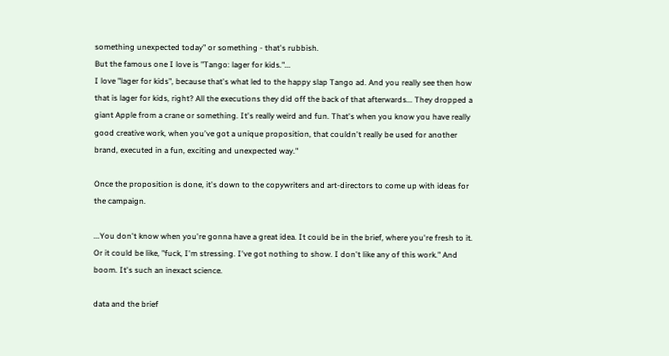something unexpected today" or something - that's rubbish.
But the famous one I love is "Tango: lager for kids."...
I love "lager for kids", because that's what led to the happy slap Tango ad. And you really see then how that is lager for kids, right? All the executions they did off the back of that afterwards... They dropped a giant Apple from a crane or something. It's really weird and fun. That's when you know you have really good creative work, when you've got a unique proposition, that couldn't really be used for another brand, executed in a fun, exciting and unexpected way."

Once the proposition is done, it's down to the copywriters and art-directors to come up with ideas for the campaign.

...You don't know when you're gonna have a great idea. It could be in the brief, where you're fresh to it. Or it could be like, "fuck, I'm stressing. I've got nothing to show. I don't like any of this work." And boom. It's such an inexact science.

data and the brief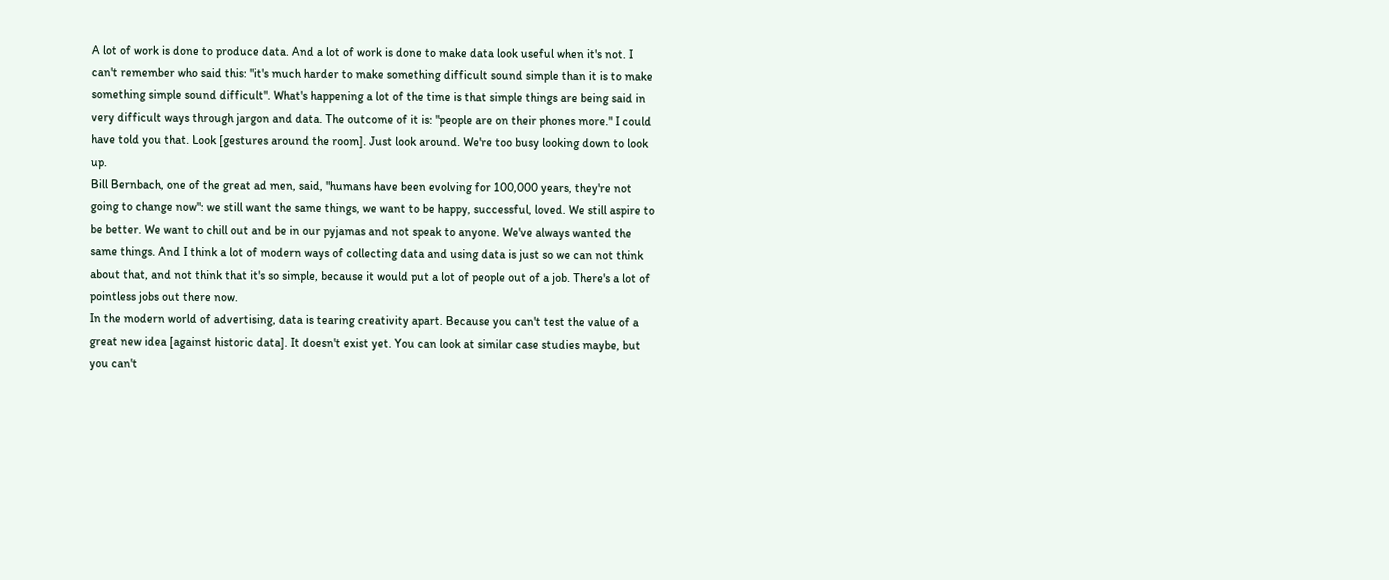A lot of work is done to produce data. And a lot of work is done to make data look useful when it's not. I can't remember who said this: "it's much harder to make something difficult sound simple than it is to make something simple sound difficult". What's happening a lot of the time is that simple things are being said in very difficult ways through jargon and data. The outcome of it is: "people are on their phones more." I could have told you that. Look [gestures around the room]. Just look around. We're too busy looking down to look up.
Bill Bernbach, one of the great ad men, said, "humans have been evolving for 100,000 years, they're not going to change now": we still want the same things, we want to be happy, successful, loved. We still aspire to be better. We want to chill out and be in our pyjamas and not speak to anyone. We've always wanted the same things. And I think a lot of modern ways of collecting data and using data is just so we can not think about that, and not think that it's so simple, because it would put a lot of people out of a job. There's a lot of pointless jobs out there now.
In the modern world of advertising, data is tearing creativity apart. Because you can't test the value of a great new idea [against historic data]. It doesn't exist yet. You can look at similar case studies maybe, but you can't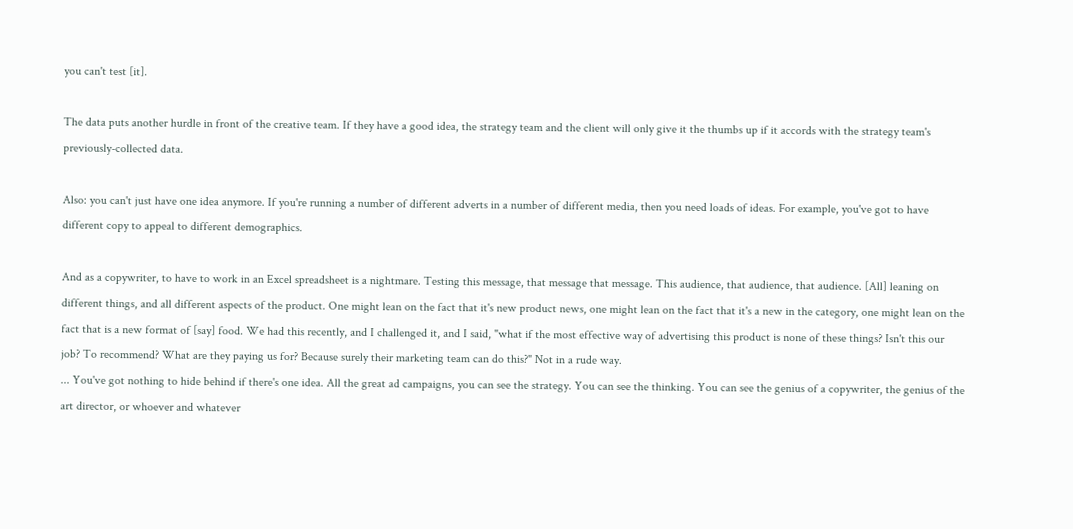you can't test [it].

The data puts another hurdle in front of the creative team. If they have a good idea, the strategy team and the client will only give it the thumbs up if it accords with the strategy team's previously-collected data.

Also: you can't just have one idea anymore. If you're running a number of different adverts in a number of different media, then you need loads of ideas. For example, you've got to have different copy to appeal to different demographics.

And as a copywriter, to have to work in an Excel spreadsheet is a nightmare. Testing this message, that message that message. This audience, that audience, that audience. [All] leaning on different things, and all different aspects of the product. One might lean on the fact that it's new product news, one might lean on the fact that it's a new in the category, one might lean on the fact that is a new format of [say] food. We had this recently, and I challenged it, and I said, "what if the most effective way of advertising this product is none of these things? Isn't this our job? To recommend? What are they paying us for? Because surely their marketing team can do this?" Not in a rude way.
... You've got nothing to hide behind if there's one idea. All the great ad campaigns, you can see the strategy. You can see the thinking. You can see the genius of a copywriter, the genius of the art director, or whoever and whatever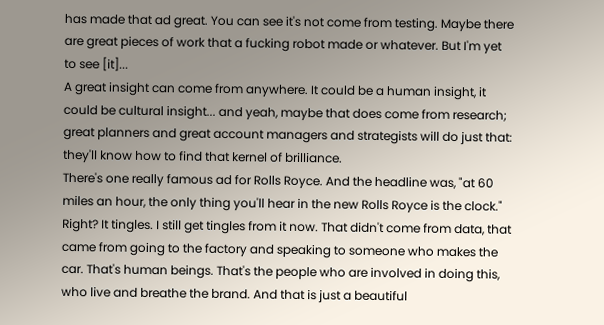has made that ad great. You can see it's not come from testing. Maybe there are great pieces of work that a fucking robot made or whatever. But I'm yet to see [it]...
A great insight can come from anywhere. It could be a human insight, it could be cultural insight... and yeah, maybe that does come from research; great planners and great account managers and strategists will do just that: they'll know how to find that kernel of brilliance.
There's one really famous ad for Rolls Royce. And the headline was, "at 60 miles an hour, the only thing you'll hear in the new Rolls Royce is the clock." Right? It tingles. I still get tingles from it now. That didn't come from data, that came from going to the factory and speaking to someone who makes the car. That's human beings. That's the people who are involved in doing this, who live and breathe the brand. And that is just a beautiful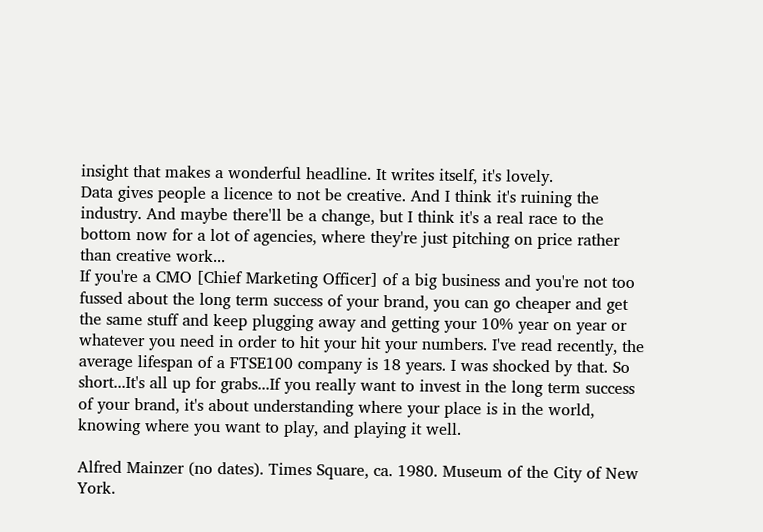insight that makes a wonderful headline. It writes itself, it's lovely.
Data gives people a licence to not be creative. And I think it's ruining the industry. And maybe there'll be a change, but I think it's a real race to the bottom now for a lot of agencies, where they're just pitching on price rather than creative work...
If you're a CMO [Chief Marketing Officer] of a big business and you're not too fussed about the long term success of your brand, you can go cheaper and get the same stuff and keep plugging away and getting your 10% year on year or whatever you need in order to hit your hit your numbers. I've read recently, the average lifespan of a FTSE100 company is 18 years. I was shocked by that. So short...It's all up for grabs...If you really want to invest in the long term success of your brand, it's about understanding where your place is in the world, knowing where you want to play, and playing it well.

Alfred Mainzer (no dates). Times Square, ca. 1980. Museum of the City of New York.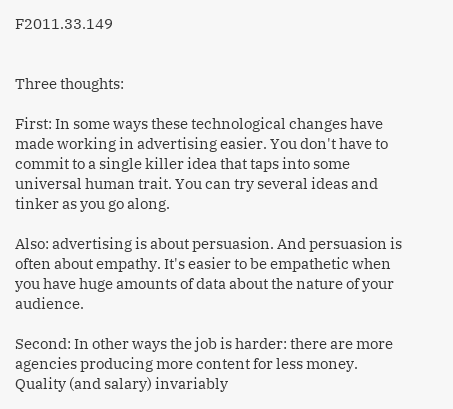F2011.33.149


Three thoughts:

First: In some ways these technological changes have made working in advertising easier. You don't have to commit to a single killer idea that taps into some universal human trait. You can try several ideas and tinker as you go along.

Also: advertising is about persuasion. And persuasion is often about empathy. It's easier to be empathetic when you have huge amounts of data about the nature of your audience.

Second: In other ways the job is harder: there are more agencies producing more content for less money. Quality (and salary) invariably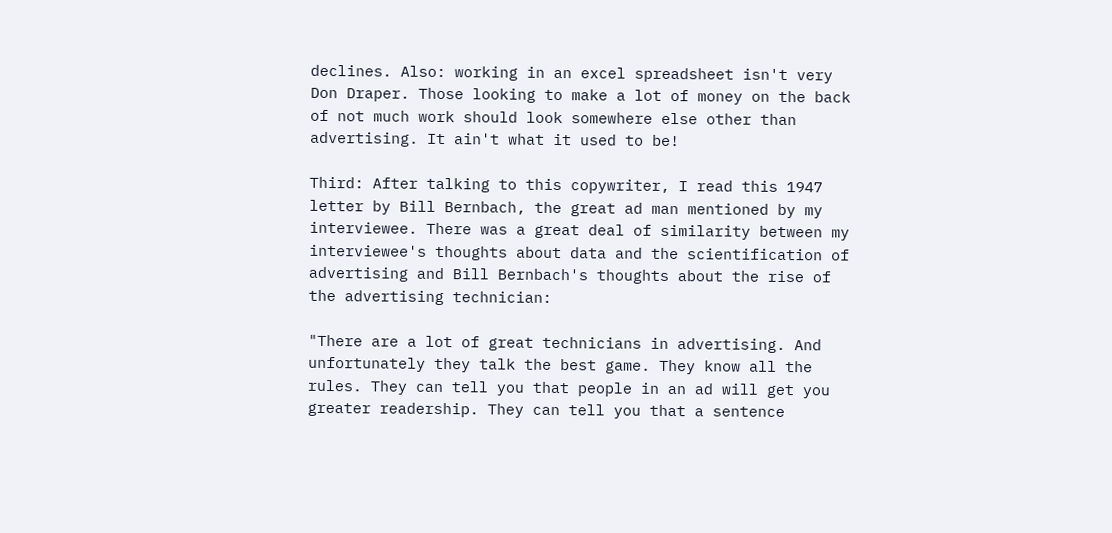declines. Also: working in an excel spreadsheet isn't very Don Draper. Those looking to make a lot of money on the back of not much work should look somewhere else other than advertising. It ain't what it used to be!

Third: After talking to this copywriter, I read this 1947 letter by Bill Bernbach, the great ad man mentioned by my interviewee. There was a great deal of similarity between my interviewee's thoughts about data and the scientification of advertising and Bill Bernbach's thoughts about the rise of the advertising technician:

"There are a lot of great technicians in advertising. And unfortunately they talk the best game. They know all the rules. They can tell you that people in an ad will get you greater readership. They can tell you that a sentence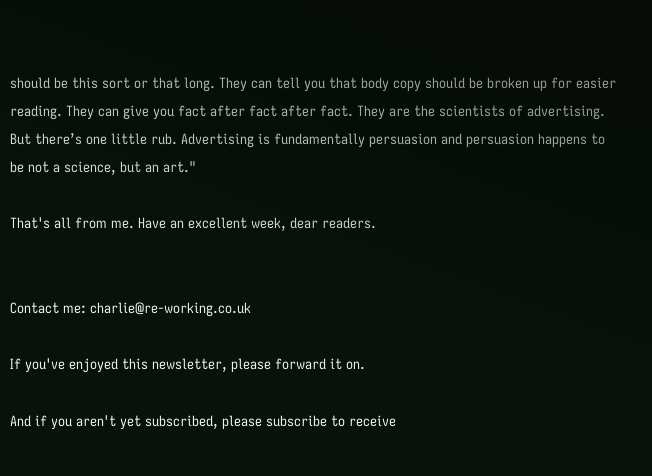should be this sort or that long. They can tell you that body copy should be broken up for easier reading. They can give you fact after fact after fact. They are the scientists of advertising. But there’s one little rub. Advertising is fundamentally persuasion and persuasion happens to be not a science, but an art."

That's all from me. Have an excellent week, dear readers.


Contact me: charlie@re-working.co.uk

If you've enjoyed this newsletter, please forward it on.

And if you aren't yet subscribed, please subscribe to receive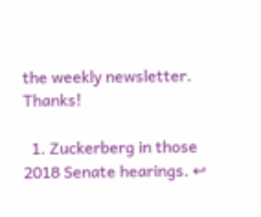the weekly newsletter. Thanks!

  1. Zuckerberg in those 2018 Senate hearings. ↩